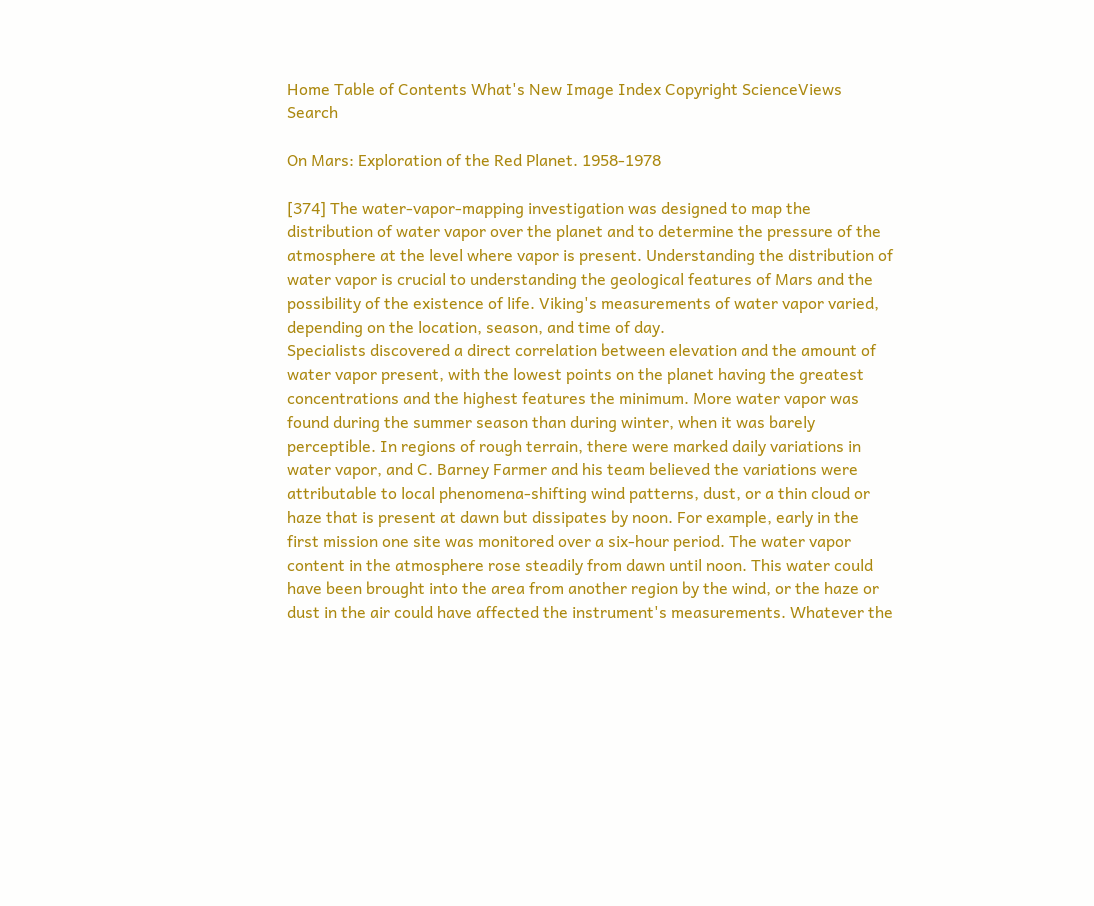Home Table of Contents What's New Image Index Copyright ScienceViews Search

On Mars: Exploration of the Red Planet. 1958-1978

[374] The water-vapor-mapping investigation was designed to map the distribution of water vapor over the planet and to determine the pressure of the atmosphere at the level where vapor is present. Understanding the distribution of water vapor is crucial to understanding the geological features of Mars and the possibility of the existence of life. Viking's measurements of water vapor varied, depending on the location, season, and time of day.
Specialists discovered a direct correlation between elevation and the amount of water vapor present, with the lowest points on the planet having the greatest concentrations and the highest features the minimum. More water vapor was found during the summer season than during winter, when it was barely perceptible. In regions of rough terrain, there were marked daily variations in water vapor, and C. Barney Farmer and his team believed the variations were attributable to local phenomena-shifting wind patterns, dust, or a thin cloud or haze that is present at dawn but dissipates by noon. For example, early in the first mission one site was monitored over a six-hour period. The water vapor content in the atmosphere rose steadily from dawn until noon. This water could have been brought into the area from another region by the wind, or the haze or dust in the air could have affected the instrument's measurements. Whatever the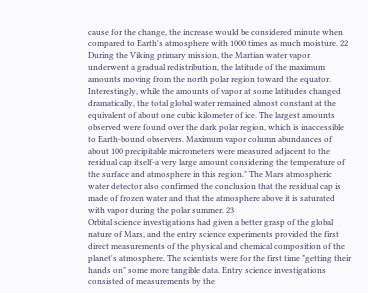cause for the change, the increase would be considered minute when compared to Earth's atmosphere with 1000 times as much moisture. 22
During the Viking primary mission, the Martian water vapor underwent a gradual redistribution, the latitude of the maximum amounts moving from the north polar region toward the equator. Interestingly, while the amounts of vapor at some latitudes changed dramatically, the total global water remained almost constant at the equivalent of about one cubic kilometer of ice. The largest amounts observed were found over the dark polar region, which is inaccessible to Earth-bound observers. Maximum vapor column abundances of about 100 precipitable micrometers were measured adjacent to the residual cap itself-a very large amount considering the temperature of the surface and atmosphere in this region." The Mars atmospheric water detector also confirmed the conclusion that the residual cap is made of frozen water and that the atmosphere above it is saturated with vapor during the polar summer. 23
Orbital science investigations had given a better grasp of the global nature of Mars, and the entry science experiments provided the first direct measurements of the physical and chemical composition of the planet's atmosphere. The scientists were for the first time "getting their hands on" some more tangible data. Entry science investigations consisted of measurements by the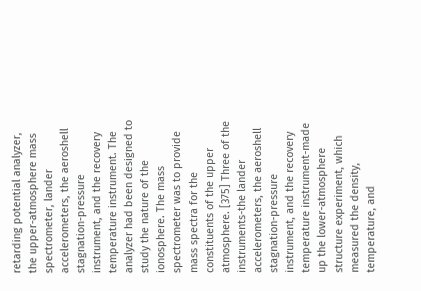retarding potential analyzer, the upper-atmosphere mass spectrometer, lander accelerometers, the aeroshell stagnation-pressure instrument, and the recovery temperature instrument. The analyzer had been designed to study the nature of the ionosphere. The mass spectrometer was to provide mass spectra for the constituents of the upper atmosphere. [375] Three of the instruments-the lander accelerometers, the aeroshell stagnation-pressure instrument, and the recovery temperature instrument-made up the lower-atmosphere structure experiment, which measured the density, temperature, and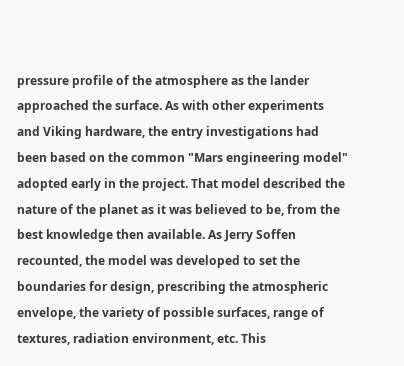pressure profile of the atmosphere as the lander approached the surface. As with other experiments and Viking hardware, the entry investigations had been based on the common "Mars engineering model" adopted early in the project. That model described the nature of the planet as it was believed to be, from the best knowledge then available. As Jerry Soffen recounted, the model was developed to set the boundaries for design, prescribing the atmospheric envelope, the variety of possible surfaces, range of textures, radiation environment, etc. This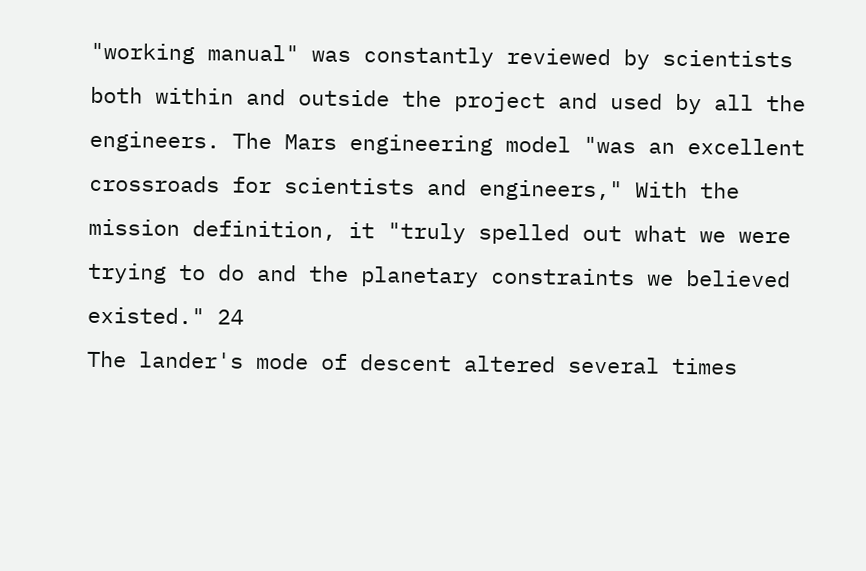"working manual" was constantly reviewed by scientists both within and outside the project and used by all the engineers. The Mars engineering model "was an excellent crossroads for scientists and engineers," With the mission definition, it "truly spelled out what we were trying to do and the planetary constraints we believed existed." 24
The lander's mode of descent altered several times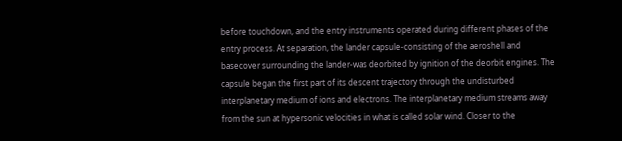before touchdown, and the entry instruments operated during different phases of the entry process. At separation, the lander capsule-consisting of the aeroshell and basecover surrounding the lander-was deorbited by ignition of the deorbit engines. The capsule began the first part of its descent trajectory through the undisturbed interplanetary medium of ions and electrons. The interplanetary medium streams away from the sun at hypersonic velocities in what is called solar wind. Closer to the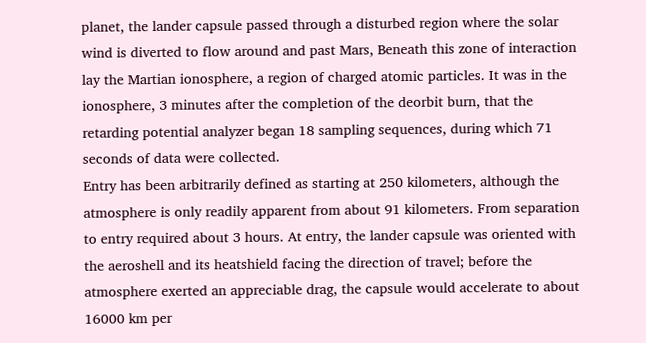planet, the lander capsule passed through a disturbed region where the solar wind is diverted to flow around and past Mars, Beneath this zone of interaction lay the Martian ionosphere, a region of charged atomic particles. It was in the ionosphere, 3 minutes after the completion of the deorbit burn, that the retarding potential analyzer began 18 sampling sequences, during which 71 seconds of data were collected.
Entry has been arbitrarily defined as starting at 250 kilometers, although the atmosphere is only readily apparent from about 91 kilometers. From separation to entry required about 3 hours. At entry, the lander capsule was oriented with the aeroshell and its heatshield facing the direction of travel; before the atmosphere exerted an appreciable drag, the capsule would accelerate to about 16000 km per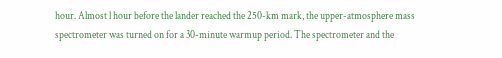hour. Almost l hour before the lander reached the 250-km mark, the upper-atmosphere mass spectrometer was turned on for a 30-minute warmup period. The spectrometer and the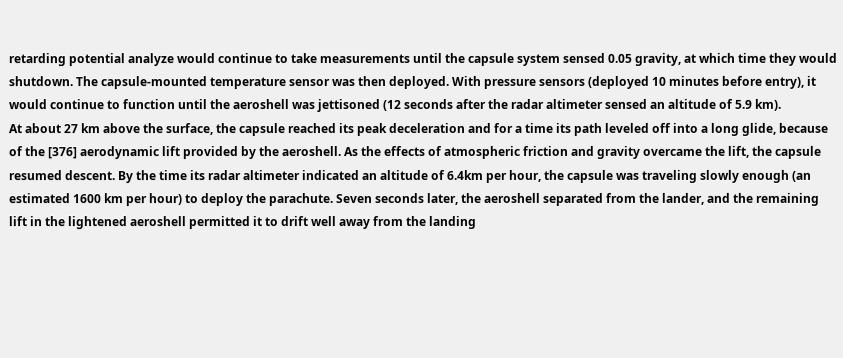retarding potential analyze would continue to take measurements until the capsule system sensed 0.05 gravity, at which time they would shutdown. The capsule-mounted temperature sensor was then deployed. With pressure sensors (deployed 10 minutes before entry), it would continue to function until the aeroshell was jettisoned (12 seconds after the radar altimeter sensed an altitude of 5.9 km).
At about 27 km above the surface, the capsule reached its peak deceleration and for a time its path leveled off into a long glide, because of the [376] aerodynamic lift provided by the aeroshell. As the effects of atmospheric friction and gravity overcame the lift, the capsule resumed descent. By the time its radar altimeter indicated an altitude of 6.4km per hour, the capsule was traveling slowly enough (an estimated 1600 km per hour) to deploy the parachute. Seven seconds later, the aeroshell separated from the lander, and the remaining lift in the lightened aeroshell permitted it to drift well away from the landing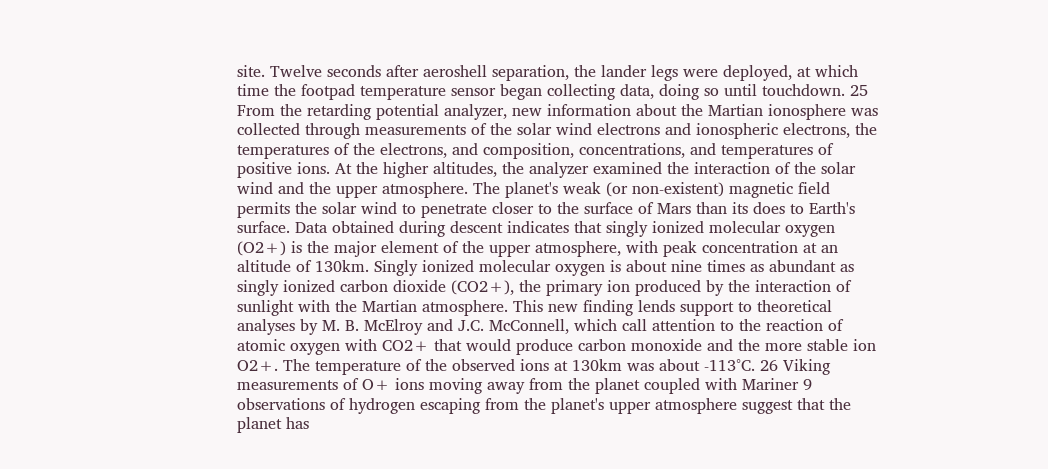site. Twelve seconds after aeroshell separation, the lander legs were deployed, at which time the footpad temperature sensor began collecting data, doing so until touchdown. 25
From the retarding potential analyzer, new information about the Martian ionosphere was collected through measurements of the solar wind electrons and ionospheric electrons, the temperatures of the electrons, and composition, concentrations, and temperatures of positive ions. At the higher altitudes, the analyzer examined the interaction of the solar wind and the upper atmosphere. The planet's weak (or non-existent) magnetic field permits the solar wind to penetrate closer to the surface of Mars than its does to Earth's surface. Data obtained during descent indicates that singly ionized molecular oxygen (O2+) is the major element of the upper atmosphere, with peak concentration at an altitude of 130km. Singly ionized molecular oxygen is about nine times as abundant as singly ionized carbon dioxide (CO2+), the primary ion produced by the interaction of sunlight with the Martian atmosphere. This new finding lends support to theoretical analyses by M. B. McElroy and J.C. McConnell, which call attention to the reaction of atomic oxygen with CO2+ that would produce carbon monoxide and the more stable ion O2+. The temperature of the observed ions at 130km was about -113°C. 26 Viking measurements of O+ ions moving away from the planet coupled with Mariner 9 observations of hydrogen escaping from the planet's upper atmosphere suggest that the planet has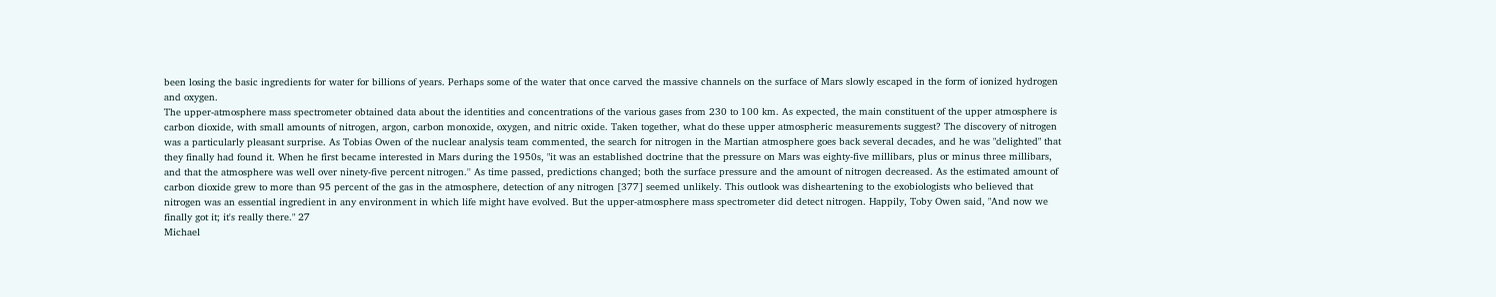been losing the basic ingredients for water for billions of years. Perhaps some of the water that once carved the massive channels on the surface of Mars slowly escaped in the form of ionized hydrogen and oxygen.
The upper-atmosphere mass spectrometer obtained data about the identities and concentrations of the various gases from 230 to 100 km. As expected, the main constituent of the upper atmosphere is carbon dioxide, with small amounts of nitrogen, argon, carbon monoxide, oxygen, and nitric oxide. Taken together, what do these upper atmospheric measurements suggest? The discovery of nitrogen was a particularly pleasant surprise. As Tobias Owen of the nuclear analysis team commented, the search for nitrogen in the Martian atmosphere goes back several decades, and he was "delighted" that they finally had found it. When he first became interested in Mars during the 1950s, "it was an established doctrine that the pressure on Mars was eighty-five millibars, plus or minus three millibars, and that the atmosphere was well over ninety-five percent nitrogen.'' As time passed, predictions changed; both the surface pressure and the amount of nitrogen decreased. As the estimated amount of carbon dioxide grew to more than 95 percent of the gas in the atmosphere, detection of any nitrogen [377] seemed unlikely. This outlook was disheartening to the exobiologists who believed that nitrogen was an essential ingredient in any environment in which life might have evolved. But the upper-atmosphere mass spectrometer did detect nitrogen. Happily, Toby Owen said, "And now we finally got it; it's really there." 27
Michael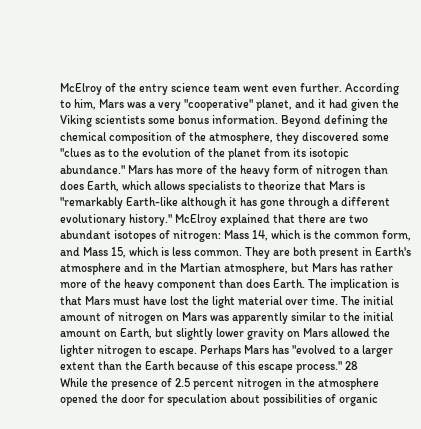McElroy of the entry science team went even further. According to him, Mars was a very "cooperative" planet, and it had given the Viking scientists some bonus information. Beyond defining the chemical composition of the atmosphere, they discovered some "clues as to the evolution of the planet from its isotopic abundance." Mars has more of the heavy form of nitrogen than does Earth, which allows specialists to theorize that Mars is "remarkably Earth-like although it has gone through a different evolutionary history." McElroy explained that there are two abundant isotopes of nitrogen: Mass 14, which is the common form, and Mass 15, which is less common. They are both present in Earth's atmosphere and in the Martian atmosphere, but Mars has rather more of the heavy component than does Earth. The implication is that Mars must have lost the light material over time. The initial amount of nitrogen on Mars was apparently similar to the initial amount on Earth, but slightly lower gravity on Mars allowed the lighter nitrogen to escape. Perhaps Mars has "evolved to a larger extent than the Earth because of this escape process." 28
While the presence of 2.5 percent nitrogen in the atmosphere opened the door for speculation about possibilities of organic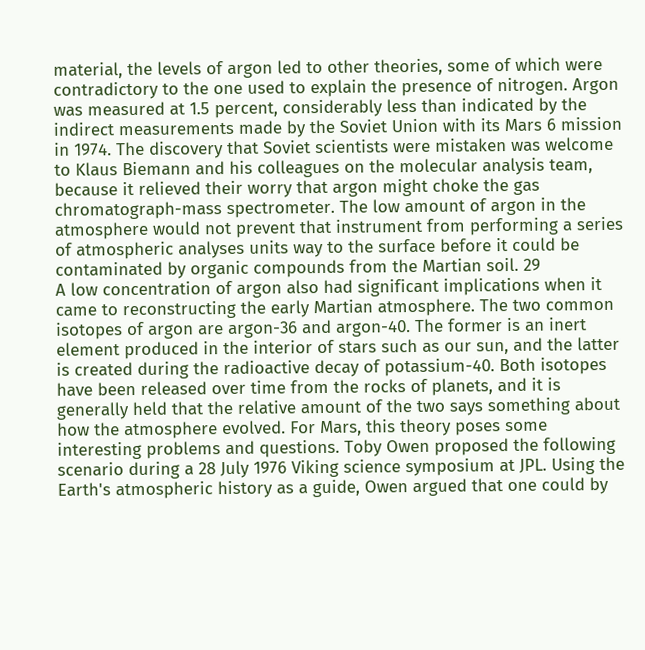material, the levels of argon led to other theories, some of which were contradictory to the one used to explain the presence of nitrogen. Argon was measured at 1.5 percent, considerably less than indicated by the indirect measurements made by the Soviet Union with its Mars 6 mission in 1974. The discovery that Soviet scientists were mistaken was welcome to Klaus Biemann and his colleagues on the molecular analysis team, because it relieved their worry that argon might choke the gas chromatograph-mass spectrometer. The low amount of argon in the atmosphere would not prevent that instrument from performing a series of atmospheric analyses units way to the surface before it could be contaminated by organic compounds from the Martian soil. 29
A low concentration of argon also had significant implications when it came to reconstructing the early Martian atmosphere. The two common isotopes of argon are argon-36 and argon-40. The former is an inert element produced in the interior of stars such as our sun, and the latter is created during the radioactive decay of potassium-40. Both isotopes have been released over time from the rocks of planets, and it is generally held that the relative amount of the two says something about how the atmosphere evolved. For Mars, this theory poses some interesting problems and questions. Toby Owen proposed the following scenario during a 28 July 1976 Viking science symposium at JPL. Using the Earth's atmospheric history as a guide, Owen argued that one could by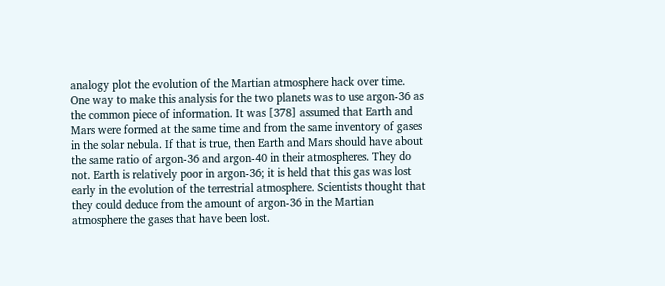analogy plot the evolution of the Martian atmosphere hack over time. One way to make this analysis for the two planets was to use argon-36 as the common piece of information. It was [378] assumed that Earth and Mars were formed at the same time and from the same inventory of gases in the solar nebula. If that is true, then Earth and Mars should have about the same ratio of argon-36 and argon-40 in their atmospheres. They do not. Earth is relatively poor in argon-36; it is held that this gas was lost early in the evolution of the terrestrial atmosphere. Scientists thought that they could deduce from the amount of argon-36 in the Martian atmosphere the gases that have been lost.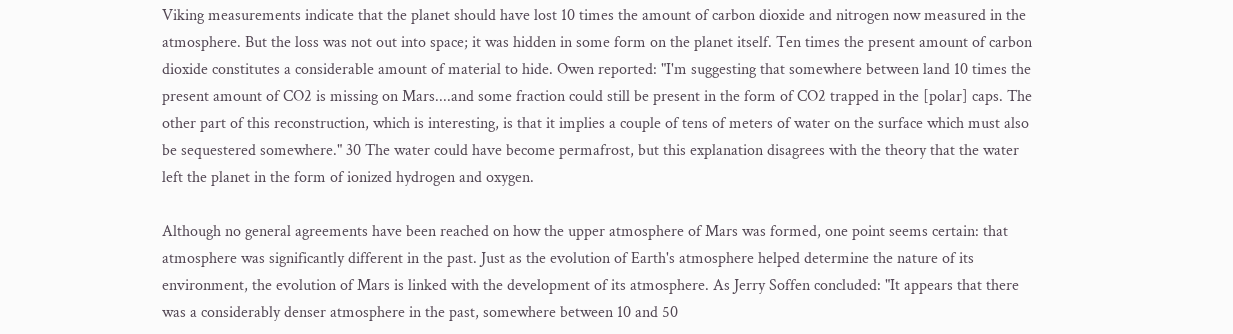Viking measurements indicate that the planet should have lost 10 times the amount of carbon dioxide and nitrogen now measured in the atmosphere. But the loss was not out into space; it was hidden in some form on the planet itself. Ten times the present amount of carbon dioxide constitutes a considerable amount of material to hide. Owen reported: "I'm suggesting that somewhere between land 10 times the present amount of CO2 is missing on Mars....and some fraction could still be present in the form of CO2 trapped in the [polar] caps. The other part of this reconstruction, which is interesting, is that it implies a couple of tens of meters of water on the surface which must also be sequestered somewhere." 30 The water could have become permafrost, but this explanation disagrees with the theory that the water left the planet in the form of ionized hydrogen and oxygen.

Although no general agreements have been reached on how the upper atmosphere of Mars was formed, one point seems certain: that atmosphere was significantly different in the past. Just as the evolution of Earth's atmosphere helped determine the nature of its environment, the evolution of Mars is linked with the development of its atmosphere. As Jerry Soffen concluded: "It appears that there was a considerably denser atmosphere in the past, somewhere between 10 and 50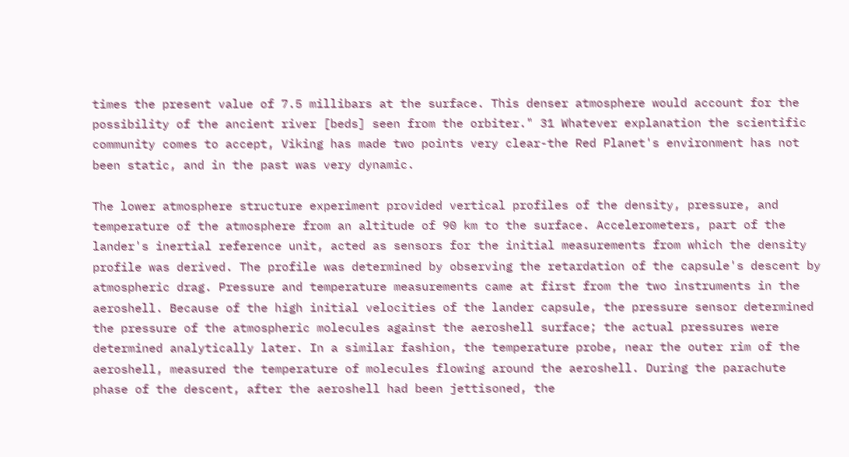times the present value of 7.5 millibars at the surface. This denser atmosphere would account for the possibility of the ancient river [beds] seen from the orbiter." 31 Whatever explanation the scientific community comes to accept, Viking has made two points very clear-the Red Planet's environment has not been static, and in the past was very dynamic.

The lower atmosphere structure experiment provided vertical profiles of the density, pressure, and temperature of the atmosphere from an altitude of 90 km to the surface. Accelerometers, part of the lander's inertial reference unit, acted as sensors for the initial measurements from which the density profile was derived. The profile was determined by observing the retardation of the capsule's descent by atmospheric drag. Pressure and temperature measurements came at first from the two instruments in the aeroshell. Because of the high initial velocities of the lander capsule, the pressure sensor determined the pressure of the atmospheric molecules against the aeroshell surface; the actual pressures were determined analytically later. In a similar fashion, the temperature probe, near the outer rim of the aeroshell, measured the temperature of molecules flowing around the aeroshell. During the parachute phase of the descent, after the aeroshell had been jettisoned, the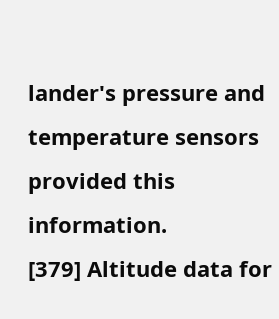lander's pressure and temperature sensors provided this information.
[379] Altitude data for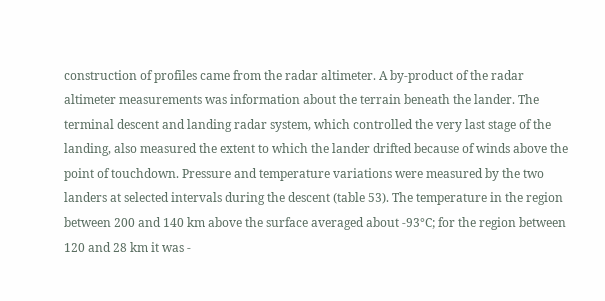construction of profiles came from the radar altimeter. A by-product of the radar altimeter measurements was information about the terrain beneath the lander. The terminal descent and landing radar system, which controlled the very last stage of the landing, also measured the extent to which the lander drifted because of winds above the point of touchdown. Pressure and temperature variations were measured by the two landers at selected intervals during the descent (table 53). The temperature in the region between 200 and 140 km above the surface averaged about -93°C; for the region between 120 and 28 km it was -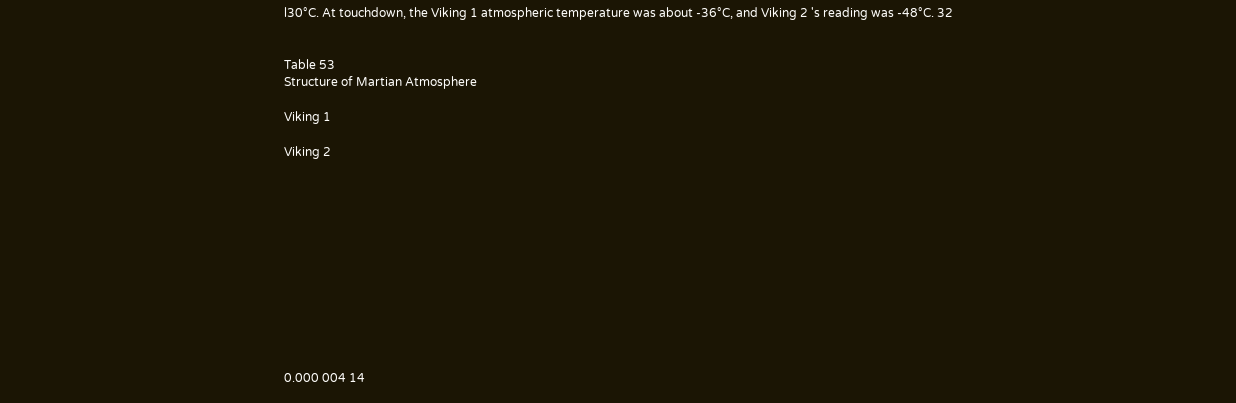l30°C. At touchdown, the Viking 1 atmospheric temperature was about -36°C, and Viking 2 's reading was -48°C. 32


Table 53
Structure of Martian Atmosphere

Viking 1

Viking 2












0.000 004 14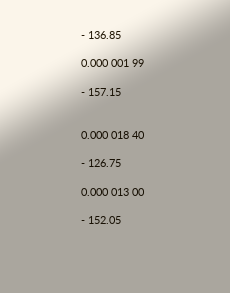- 136.85

0.000 001 99

- 157.15


0.000 018 40

- 126.75

0.000 013 00

- 152.05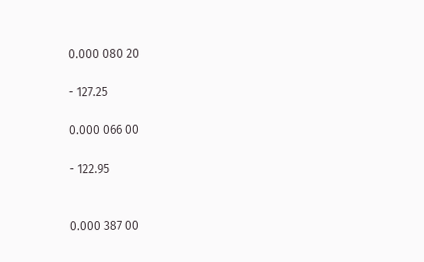0.000 080 20

- 127.25

0.000 066 00

- 122.95


0.000 387 00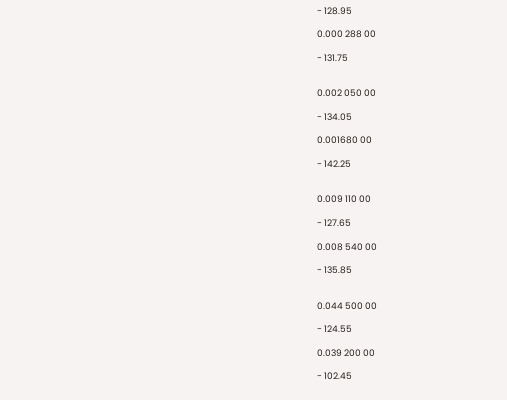- 128.95

0.000 288 00

- 131.75


0.002 050 00

- 134.05

0.001680 00

- 142.25


0.009 110 00

- 127.65

0.008 540 00

- 135.85


0.044 500 00

- 124.55

0.039 200 00

- 102.45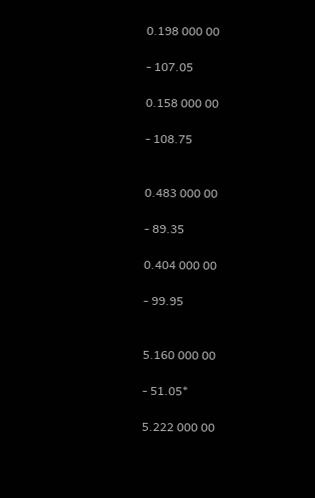0.198 000 00

- 107.05

0.158 000 00

- 108.75


0.483 000 00

- 89.35

0.404 000 00

- 99.95


5.160 000 00

- 51.05*

5.222 000 00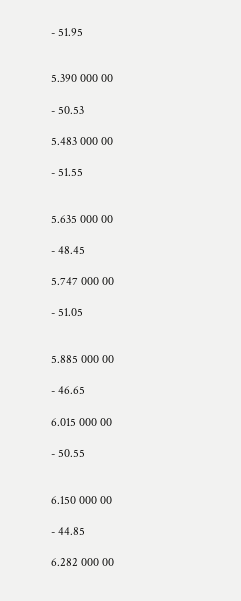- 51.95


5.390 000 00

- 50.53

5.483 000 00

- 51.55


5.635 000 00

- 48.45

5.747 000 00

- 51.05


5.885 000 00

- 46.65

6.015 000 00

- 50.55


6.150 000 00

- 44.85

6.282 000 00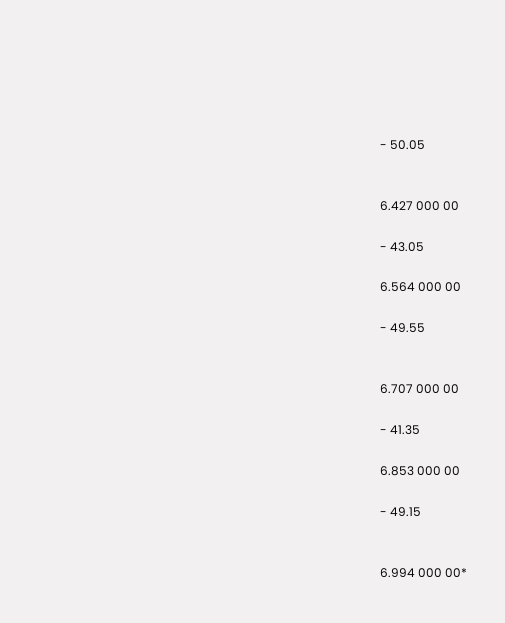- 50.05


6.427 000 00

- 43.05

6.564 000 00

- 49.55


6.707 000 00

- 41.35

6.853 000 00

- 49.15


6.994 000 00*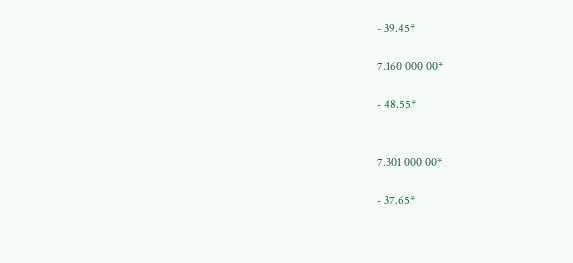- 39.45*

7.160 000 00*

- 48.55*


7.301 000 00*

- 37.65*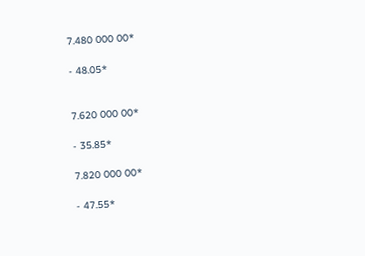7.480 000 00*

- 48.05*


7.620 000 00*

- 35.85*

7.820 000 00*

- 47.55*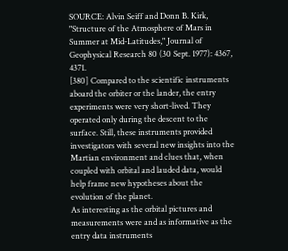SOURCE: Alvin Seiff and Donn B. Kirk, "Structure of the Atmosphere of Mars in Summer at Mid-Latitudes," Journal of Geophysical Research 80 (30 Sept. 1977): 4367, 4371.
[380] Compared to the scientific instruments aboard the orbiter or the lander, the entry experiments were very short-lived. They operated only during the descent to the surface. Still, these instruments provided investigators with several new insights into the Martian environment and clues that, when coupled with orbital and lauded data, would help frame new hypotheses about the evolution of the planet.
As interesting as the orbital pictures and measurements were and as informative as the entry data instruments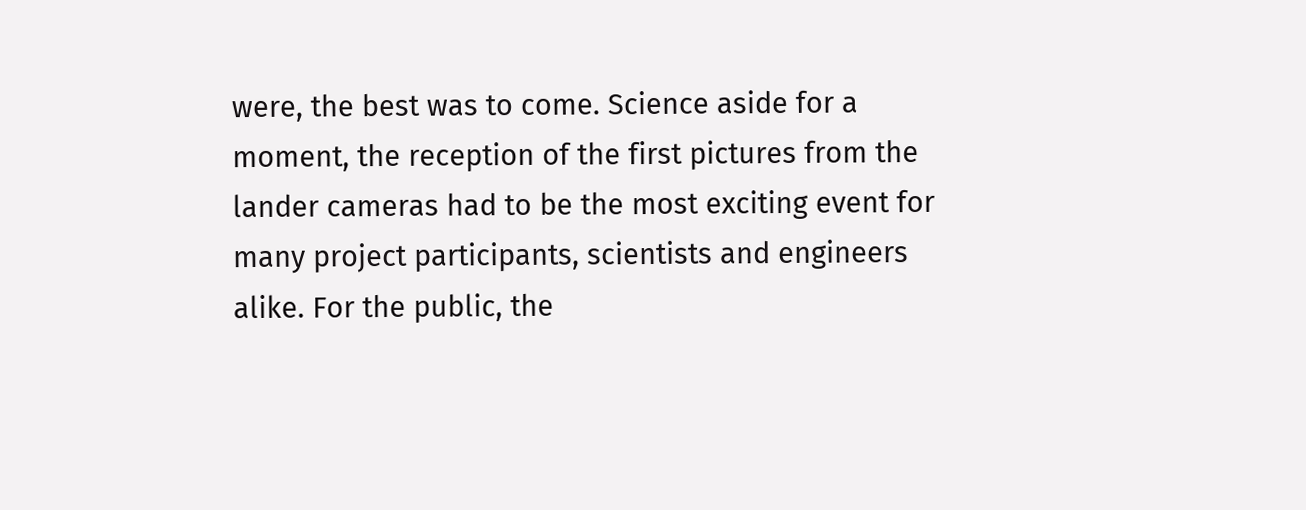were, the best was to come. Science aside for a moment, the reception of the first pictures from the lander cameras had to be the most exciting event for many project participants, scientists and engineers alike. For the public, the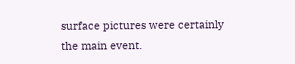surface pictures were certainly the main event.